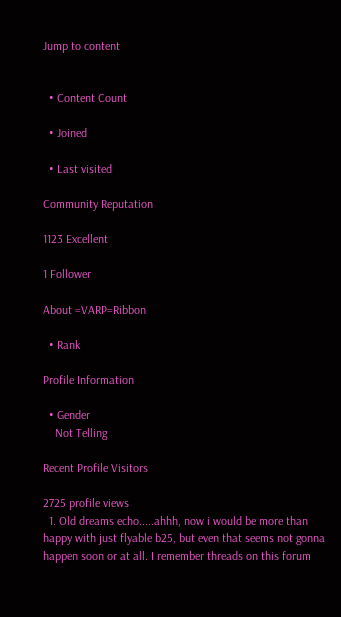Jump to content


  • Content Count

  • Joined

  • Last visited

Community Reputation

1123 Excellent

1 Follower

About =VARP=Ribbon

  • Rank

Profile Information

  • Gender
    Not Telling

Recent Profile Visitors

2725 profile views
  1. Old dreams echo.....ahhh, now i would be more than happy with just flyable b25, but even that seems not gonna happen soon or at all. I remember threads on this forum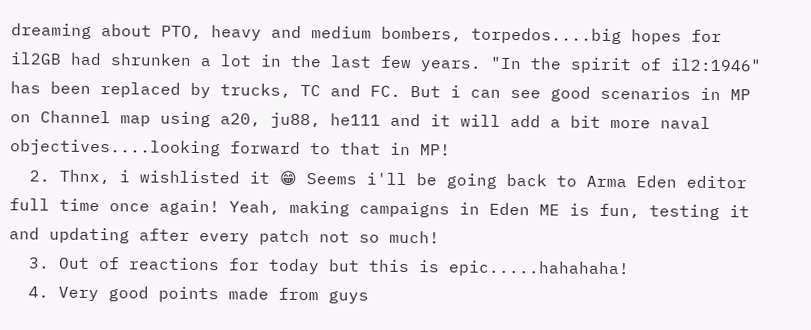dreaming about PTO, heavy and medium bombers, torpedos....big hopes for il2GB had shrunken a lot in the last few years. "In the spirit of il2:1946" has been replaced by trucks, TC and FC. But i can see good scenarios in MP on Channel map using a20, ju88, he111 and it will add a bit more naval objectives....looking forward to that in MP!
  2. Thnx, i wishlisted it 😁 Seems i'll be going back to Arma Eden editor full time once again! Yeah, making campaigns in Eden ME is fun, testing it and updating after every patch not so much!
  3. Out of reactions for today but this is epic.....hahahaha!
  4. Very good points made from guys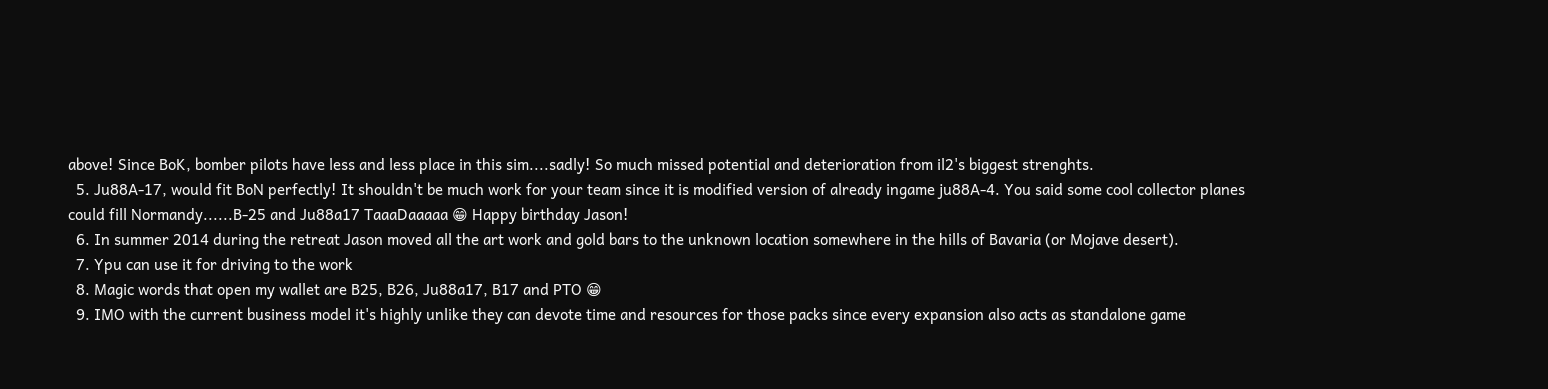above! Since BoK, bomber pilots have less and less place in this sim....sadly! So much missed potential and deterioration from il2's biggest strenghts.
  5. Ju88A-17, would fit BoN perfectly! It shouldn't be much work for your team since it is modified version of already ingame ju88A-4. You said some cool collector planes could fill Normandy......B-25 and Ju88a17 TaaaDaaaaa 😁 Happy birthday Jason!
  6. In summer 2014 during the retreat Jason moved all the art work and gold bars to the unknown location somewhere in the hills of Bavaria (or Mojave desert).
  7. Ypu can use it for driving to the work
  8. Magic words that open my wallet are B25, B26, Ju88a17, B17 and PTO 😁
  9. IMO with the current business model it's highly unlike they can devote time and resources for those packs since every expansion also acts as standalone game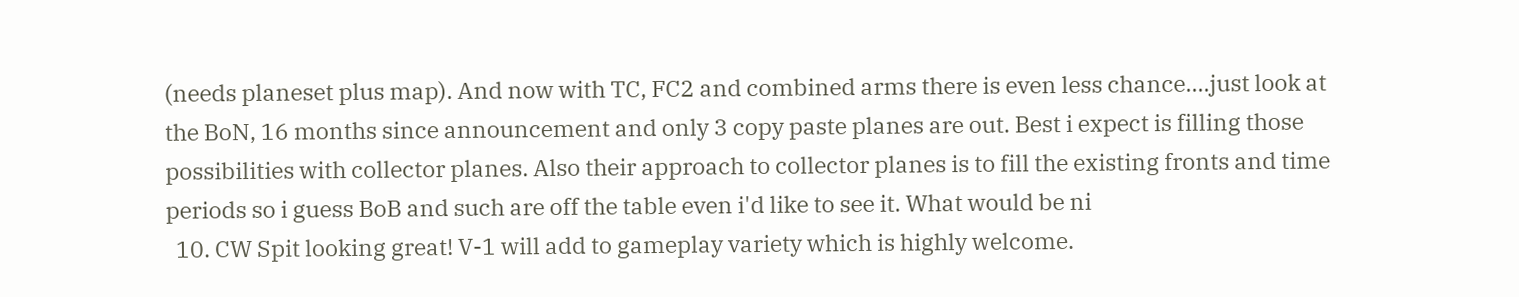(needs planeset plus map). And now with TC, FC2 and combined arms there is even less chance....just look at the BoN, 16 months since announcement and only 3 copy paste planes are out. Best i expect is filling those possibilities with collector planes. Also their approach to collector planes is to fill the existing fronts and time periods so i guess BoB and such are off the table even i'd like to see it. What would be ni
  10. CW Spit looking great! V-1 will add to gameplay variety which is highly welcome.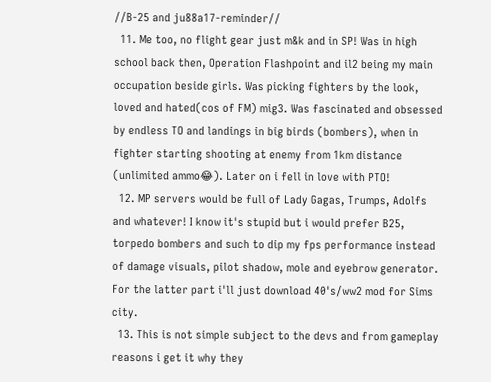//B-25 and ju88a17-reminder//
  11. Me too, no flight gear just m&k and in SP! Was in high school back then, Operation Flashpoint and il2 being my main occupation beside girls. Was picking fighters by the look, loved and hated(cos of FM) mig3. Was fascinated and obsessed by endless TO and landings in big birds (bombers), when in fighter starting shooting at enemy from 1km distance (unlimited ammo😂). Later on i fell in love with PTO!
  12. MP servers would be full of Lady Gagas, Trumps, Adolfs and whatever! I know it's stupid but i would prefer B25, torpedo bombers and such to dip my fps performance instead of damage visuals, pilot shadow, mole and eyebrow generator. For the latter part i'll just download 40's/ww2 mod for Sims city.
  13. This is not simple subject to the devs and from gameplay reasons i get it why they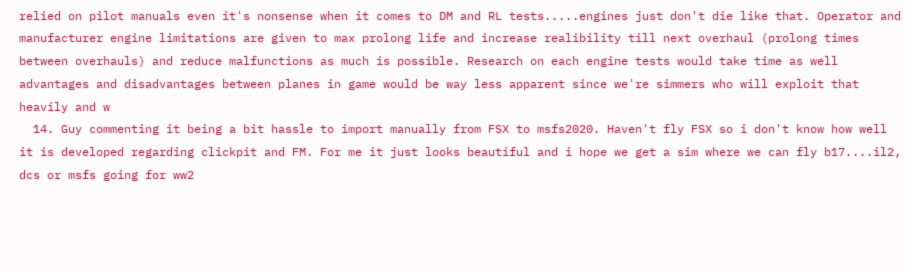relied on pilot manuals even it's nonsense when it comes to DM and RL tests.....engines just don't die like that. Operator and manufacturer engine limitations are given to max prolong life and increase realibility till next overhaul (prolong times between overhauls) and reduce malfunctions as much is possible. Research on each engine tests would take time as well advantages and disadvantages between planes in game would be way less apparent since we're simmers who will exploit that heavily and w
  14. Guy commenting it being a bit hassle to import manually from FSX to msfs2020. Haven't fly FSX so i don't know how well it is developed regarding clickpit and FM. For me it just looks beautiful and i hope we get a sim where we can fly b17....il2, dcs or msfs going for ww2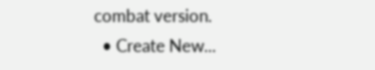combat version.
  • Create New...